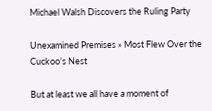Michael Walsh Discovers the Ruling Party

Unexamined Premises » Most Flew Over the Cuckoo’s Nest

But at least we all have a moment of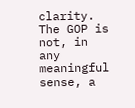clarity. The GOP is not, in any meaningful sense, a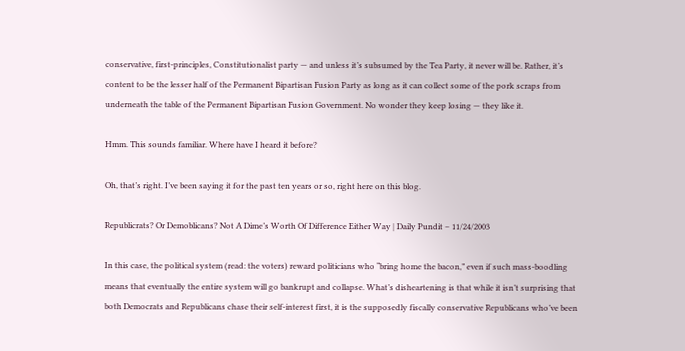conservative, first-principles, Constitutionalist party — and unless it’s subsumed by the Tea Party, it never will be. Rather, it’s content to be the lesser half of the Permanent Bipartisan Fusion Party as long as it can collect some of the pork scraps from underneath the table of the Permanent Bipartisan Fusion Government. No wonder they keep losing — they like it.

Hmm. This sounds familiar. Where have I heard it before?

Oh, that’s right. I’ve been saying it for the past ten years or so, right here on this blog.

Republicrats? Or Demoblicans? Not A Dime’s Worth Of Difference Either Way | Daily Pundit – 11/24/2003

In this case, the political system (read: the voters) reward politicians who “bring home the bacon,” even if such mass-boodling means that eventually the entire system will go bankrupt and collapse. What’s disheartening is that while it isn’t surprising that both Democrats and Republicans chase their self-interest first, it is the supposedly fiscally conservative Republicans who’ve been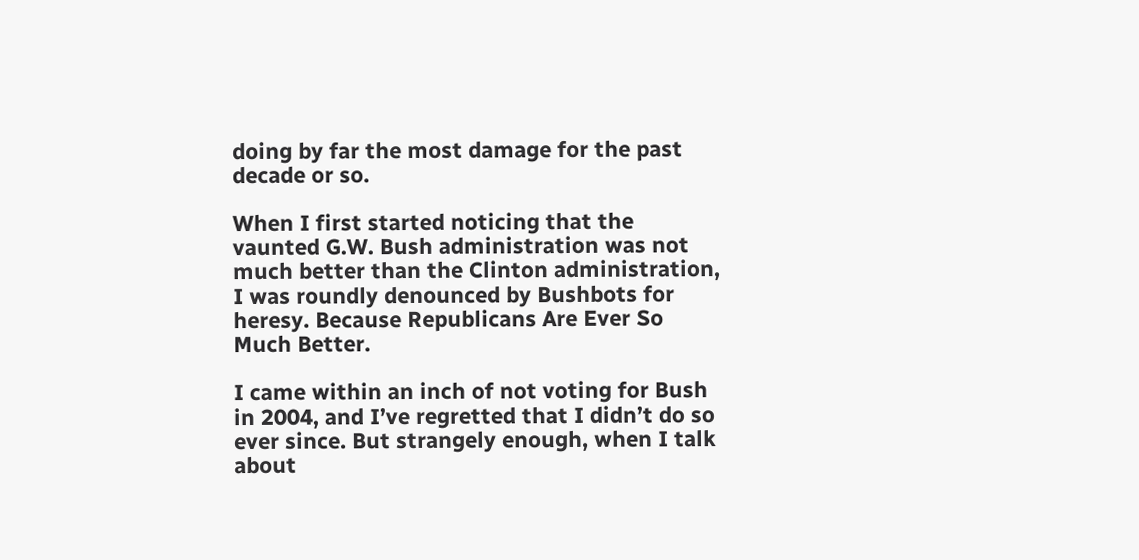doing by far the most damage for the past decade or so.

When I first started noticing that the vaunted G.W. Bush administration was not much better than the Clinton administration, I was roundly denounced by Bushbots for heresy. Because Republicans Are Ever So Much Better.

I came within an inch of not voting for Bush in 2004, and I’ve regretted that I didn’t do so ever since. But strangely enough, when I talk about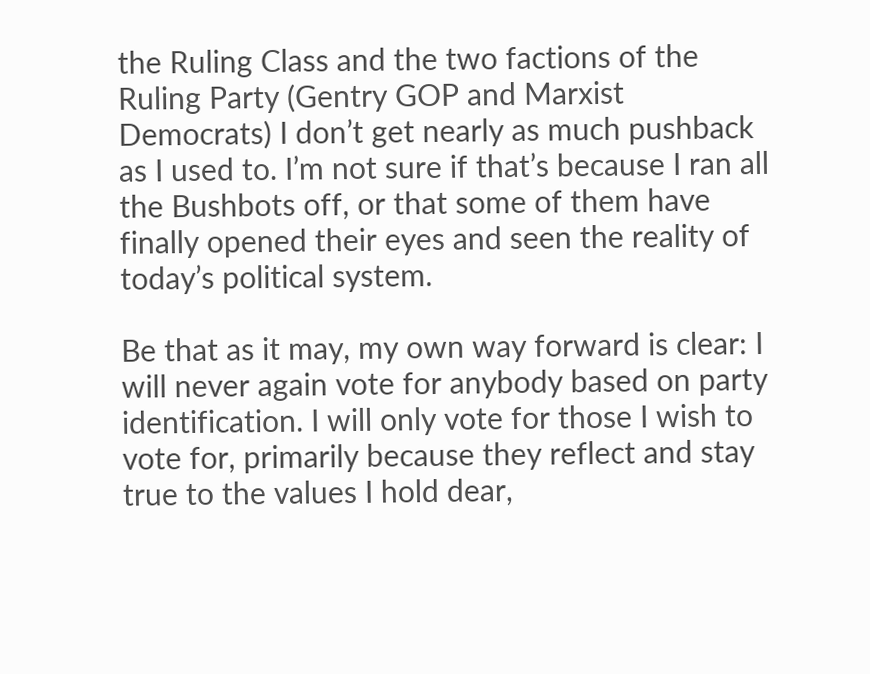the Ruling Class and the two factions of the Ruling Party (Gentry GOP and Marxist Democrats) I don’t get nearly as much pushback as I used to. I’m not sure if that’s because I ran all the Bushbots off, or that some of them have finally opened their eyes and seen the reality of today’s political system.

Be that as it may, my own way forward is clear: I will never again vote for anybody based on party identification. I will only vote for those I wish to vote for, primarily because they reflect and stay true to the values I hold dear,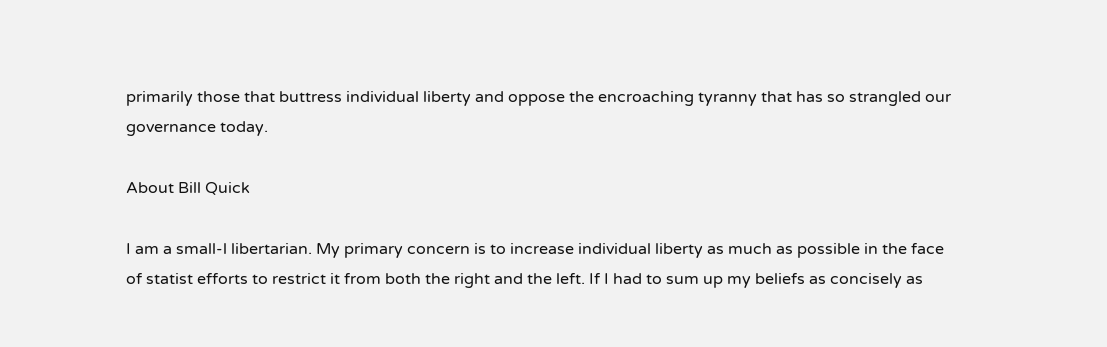primarily those that buttress individual liberty and oppose the encroaching tyranny that has so strangled our governance today.

About Bill Quick

I am a small-l libertarian. My primary concern is to increase individual liberty as much as possible in the face of statist efforts to restrict it from both the right and the left. If I had to sum up my beliefs as concisely as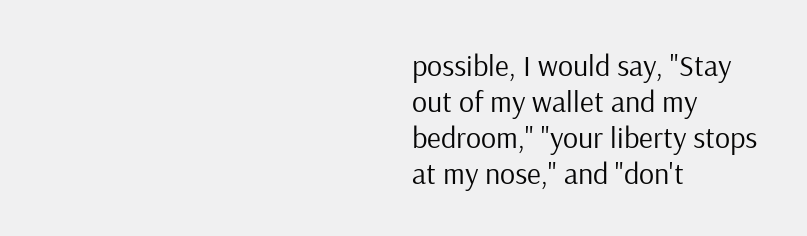possible, I would say, "Stay out of my wallet and my bedroom," "your liberty stops at my nose," and "don't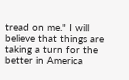tread on me." I will believe that things are taking a turn for the better in America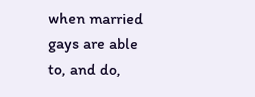when married gays are able to, and do,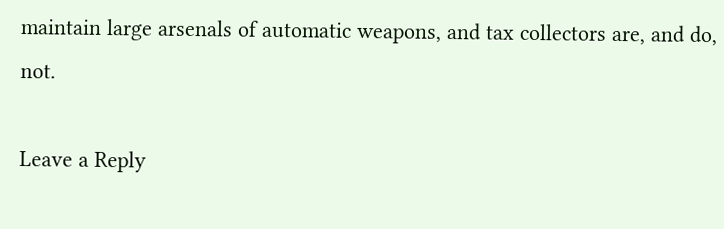maintain large arsenals of automatic weapons, and tax collectors are, and do, not.

Leave a Reply